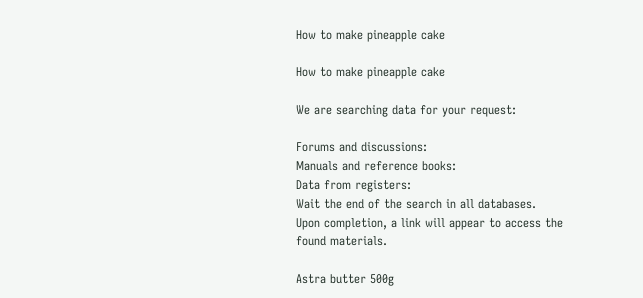How to make pineapple cake

How to make pineapple cake

We are searching data for your request:

Forums and discussions:
Manuals and reference books:
Data from registers:
Wait the end of the search in all databases.
Upon completion, a link will appear to access the found materials.

Astra butter 500g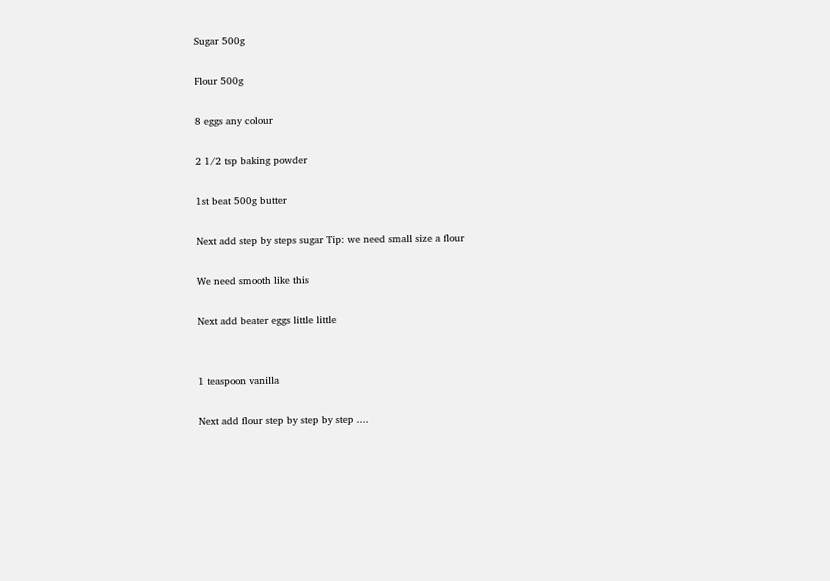Sugar 500g

Flour 500g

8 eggs any colour

2 1/2 tsp baking powder

1st beat 500g butter

Next add step by steps sugar Tip: we need small size a flour

We need smooth like this

Next add beater eggs little little


1 teaspoon vanilla

Next add flour step by step by step ....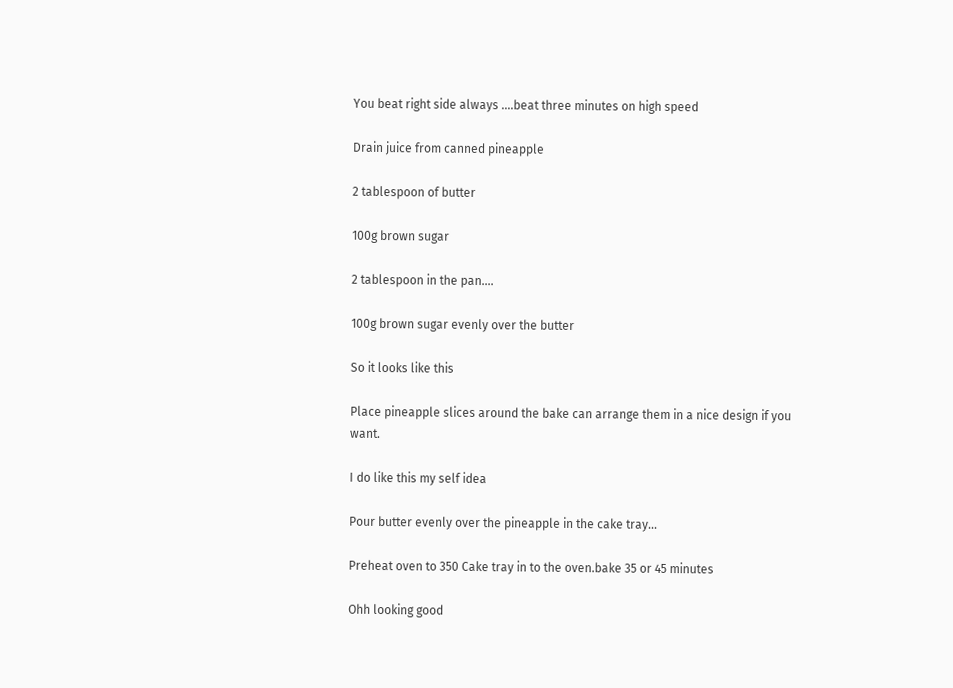You beat right side always ....beat three minutes on high speed

Drain juice from canned pineapple

2 tablespoon of butter

100g brown sugar

2 tablespoon in the pan....

100g brown sugar evenly over the butter

So it looks like this

Place pineapple slices around the bake can arrange them in a nice design if you want.

I do like this my self idea

Pour butter evenly over the pineapple in the cake tray...

Preheat oven to 350 Cake tray in to the oven.bake 35 or 45 minutes

Ohh looking good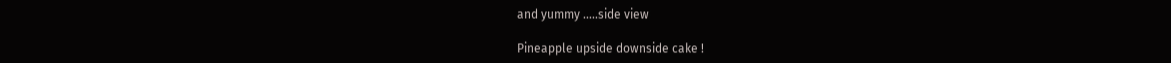and yummy .....side view

Pineapple upside downside cake !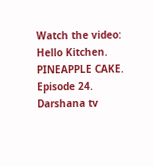Watch the video: Hello Kitchen. PINEAPPLE CAKE. Episode 24. Darshana tv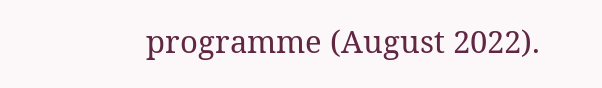programme (August 2022).